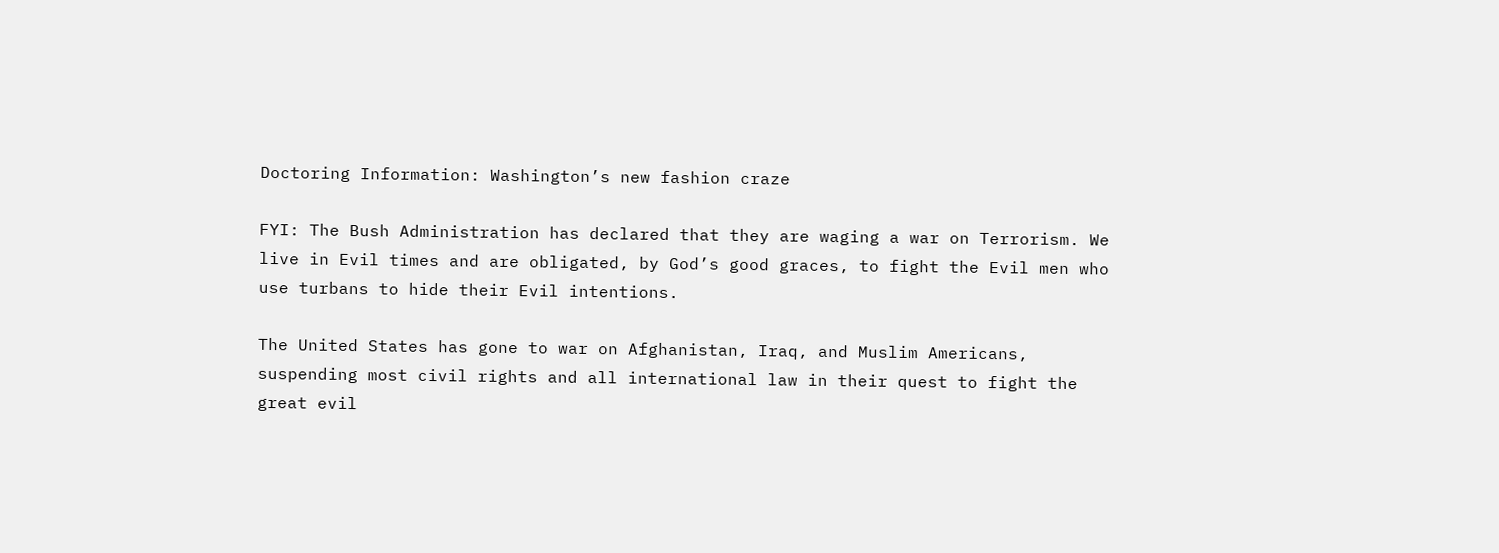Doctoring Information: Washington’s new fashion craze

FYI: The Bush Administration has declared that they are waging a war on Terrorism. We live in Evil times and are obligated, by God’s good graces, to fight the Evil men who use turbans to hide their Evil intentions.

The United States has gone to war on Afghanistan, Iraq, and Muslim Americans, suspending most civil rights and all international law in their quest to fight the great evil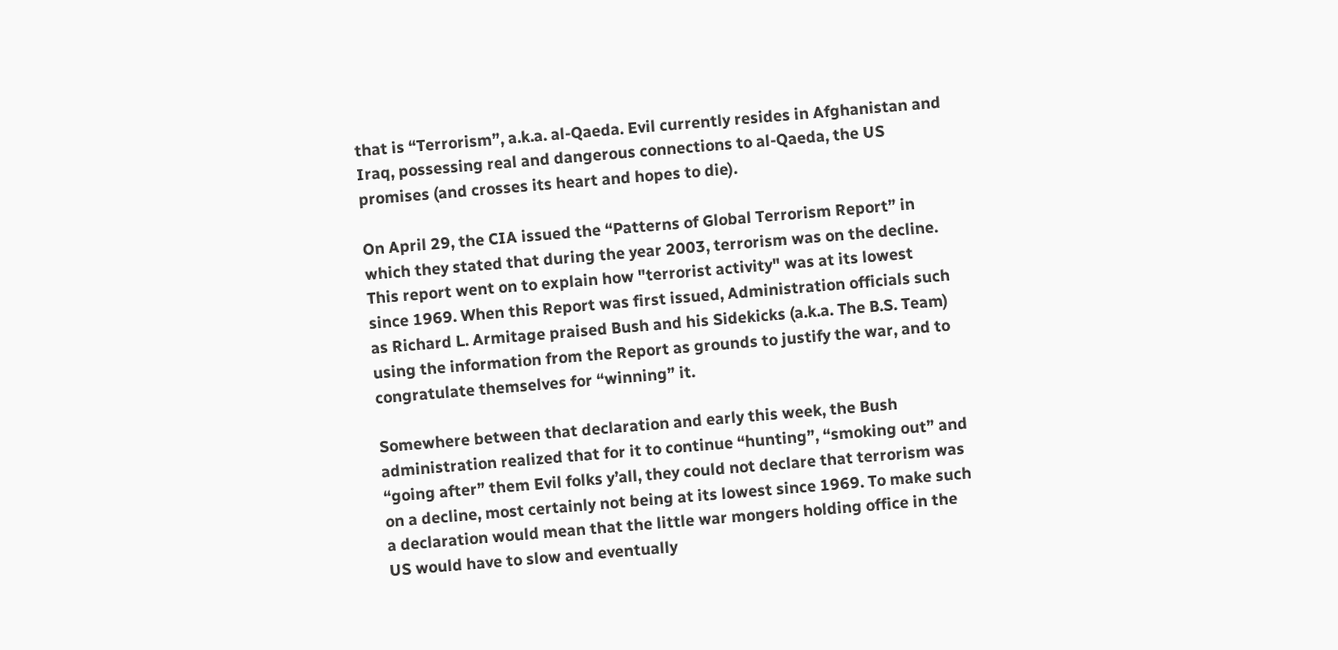that is “Terrorism”, a.k.a. al-Qaeda. Evil currently resides in Afghanistan and Iraq, possessing real and dangerous connections to al-Qaeda, the US promises (and crosses its heart and hopes to die).

On April 29, the CIA issued the “Patterns of Global Terrorism Report” in which they stated that during the year 2003, terrorism was on the decline. This report went on to explain how "terrorist activity" was at its lowest since 1969. When this Report was first issued, Administration officials such as Richard L. Armitage praised Bush and his Sidekicks (a.k.a. The B.S. Team) using the information from the Report as grounds to justify the war, and to congratulate themselves for “winning” it.

Somewhere between that declaration and early this week, the Bush administration realized that for it to continue “hunting”, “smoking out” and “going after” them Evil folks y’all, they could not declare that terrorism was on a decline, most certainly not being at its lowest since 1969. To make such a declaration would mean that the little war mongers holding office in the US would have to slow and eventually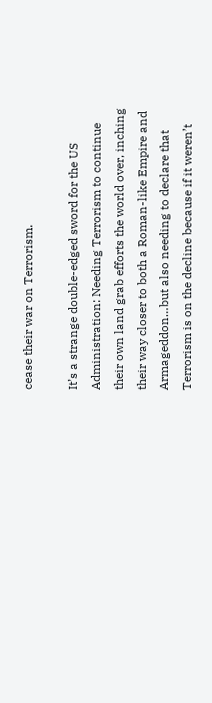cease their war on Terrorism.

It’s a strange double-edged sword for the US Administration: Needing Terrorism to continue their own land grab efforts the world over, inching their way closer to both a Roman-like Empire and Armageddon…but also needing to declare that Terrorism is on the decline because if it weren’t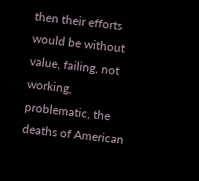then their efforts would be without value, failing, not working, problematic, the deaths of American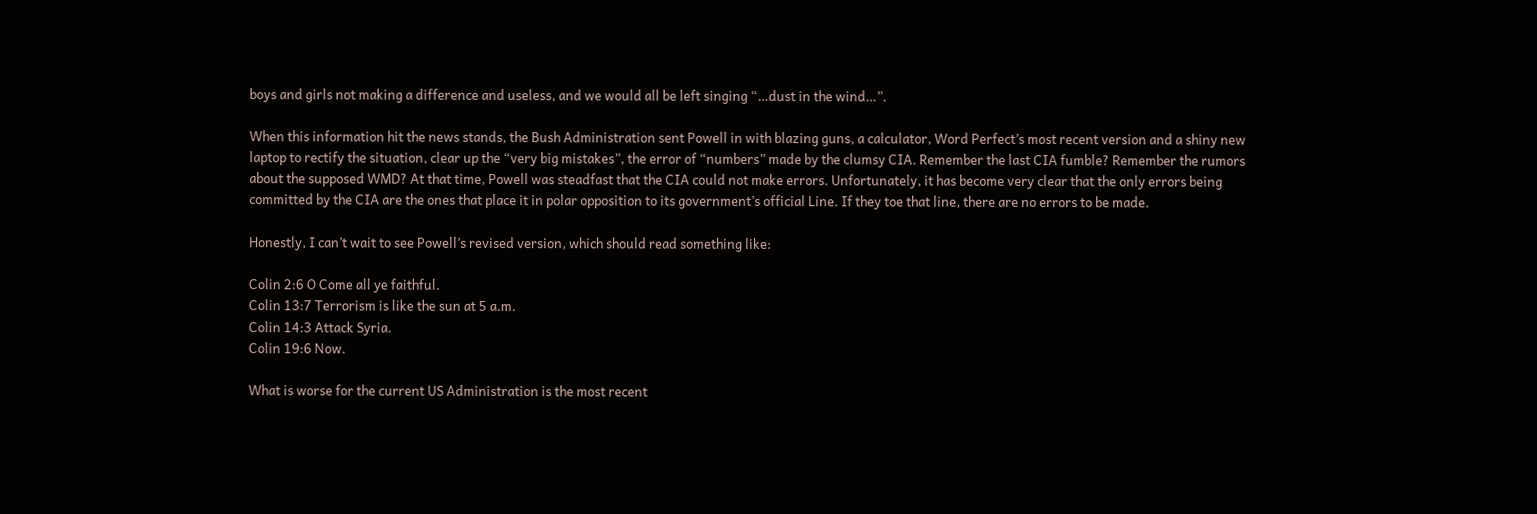boys and girls not making a difference and useless, and we would all be left singing “…dust in the wind…”.

When this information hit the news stands, the Bush Administration sent Powell in with blazing guns, a calculator, Word Perfect’s most recent version and a shiny new laptop to rectify the situation, clear up the “very big mistakes”, the error of “numbers” made by the clumsy CIA. Remember the last CIA fumble? Remember the rumors about the supposed WMD? At that time, Powell was steadfast that the CIA could not make errors. Unfortunately, it has become very clear that the only errors being committed by the CIA are the ones that place it in polar opposition to its government’s official Line. If they toe that line, there are no errors to be made.

Honestly, I can’t wait to see Powell’s revised version, which should read something like:

Colin 2:6 O Come all ye faithful.
Colin 13:7 Terrorism is like the sun at 5 a.m.
Colin 14:3 Attack Syria.
Colin 19:6 Now.

What is worse for the current US Administration is the most recent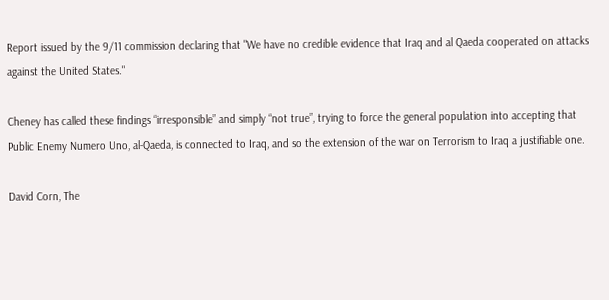Report issued by the 9/11 commission declaring that "We have no credible evidence that Iraq and al Qaeda cooperated on attacks against the United States."

Cheney has called these findings “irresponsible” and simply “not true”, trying to force the general population into accepting that Public Enemy Numero Uno, al-Qaeda, is connected to Iraq, and so the extension of the war on Terrorism to Iraq a justifiable one.

David Corn, The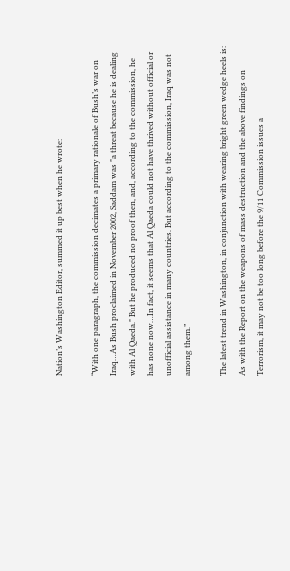Nation’s Washington Editor, summed it up best when he wrote:

“With one paragraph, the commission decimates a primary rationale of Bush’s war on Iraq…As Bush proclaimed in November 2002, Saddam was "a threat because he is dealing with Al Qaeda." But he produced no proof then, and, according to the commission, he has none now…In fact, it seems that Al Qaeda could not have thrived without official or unofficial assistance in many countries. But according to the commission, Iraq was not among them.”

The latest trend in Washington, in conjunction with wearing bright green wedge heels is: As with the Report on the weapons of mass destruction and the above findings on Terrorism, it may not be too long before the 9/11 Commission issues a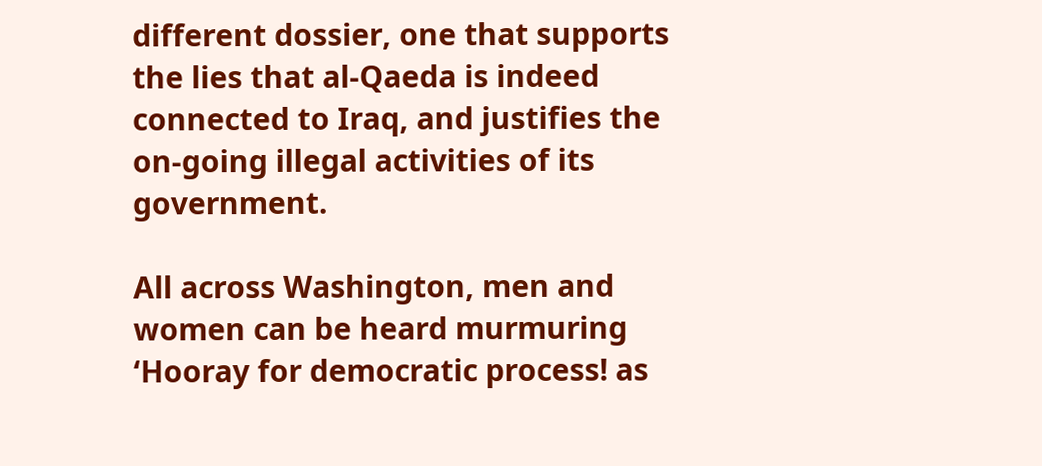different dossier, one that supports the lies that al-Qaeda is indeed connected to Iraq, and justifies the on-going illegal activities of its government.

All across Washington, men and women can be heard murmuring ‘Hooray for democratic process! as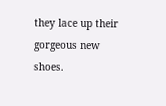they lace up their gorgeous new shoes.